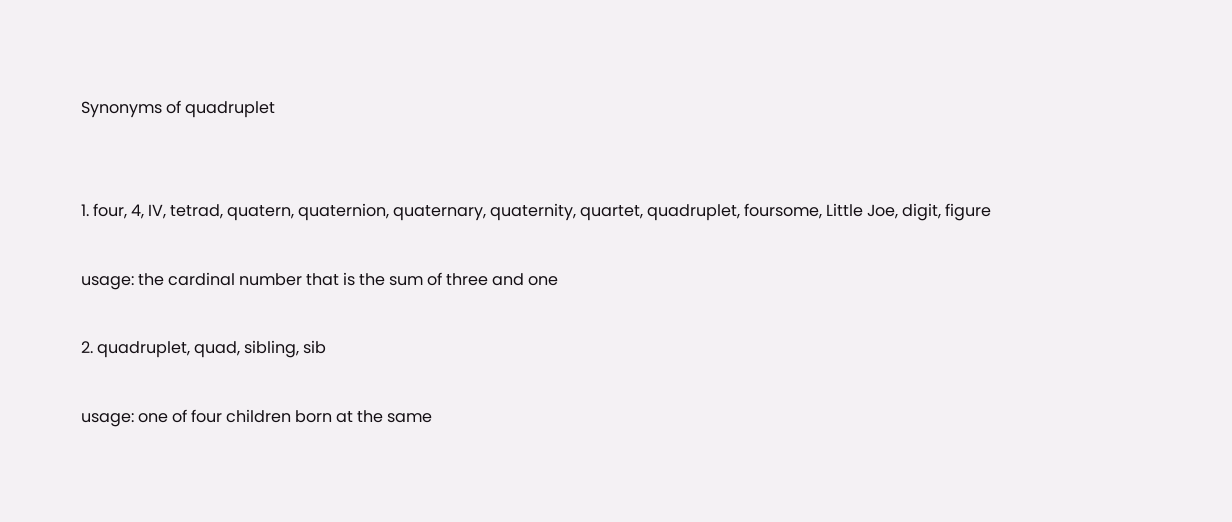Synonyms of quadruplet


1. four, 4, IV, tetrad, quatern, quaternion, quaternary, quaternity, quartet, quadruplet, foursome, Little Joe, digit, figure

usage: the cardinal number that is the sum of three and one

2. quadruplet, quad, sibling, sib

usage: one of four children born at the same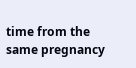time from the same pregnancy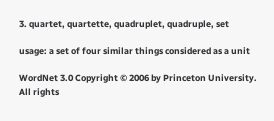3. quartet, quartette, quadruplet, quadruple, set

usage: a set of four similar things considered as a unit

WordNet 3.0 Copyright © 2006 by Princeton University.
All rights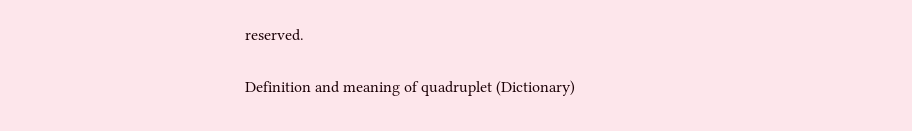reserved.

Definition and meaning of quadruplet (Dictionary)